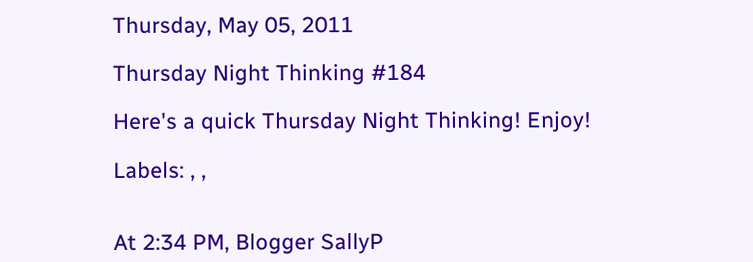Thursday, May 05, 2011

Thursday Night Thinking #184

Here's a quick Thursday Night Thinking! Enjoy!

Labels: , ,


At 2:34 PM, Blogger SallyP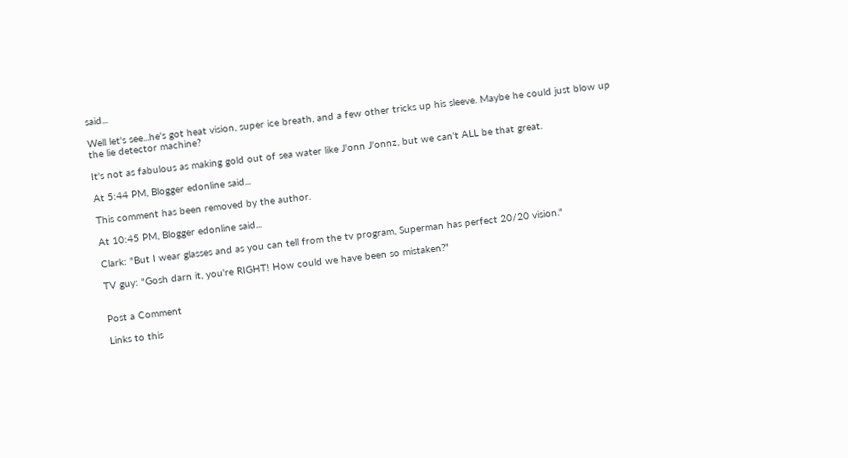said...

Well let's see...he's got heat vision, super ice breath, and a few other tricks up his sleeve. Maybe he could just blow up the lie detector machine?

It's not as fabulous as making gold out of sea water like J'onn J'onnz, but we can't ALL be that great.

At 5:44 PM, Blogger edonline said...

This comment has been removed by the author.

At 10:45 PM, Blogger edonline said...

Clark: "But I wear glasses and as you can tell from the tv program, Superman has perfect 20/20 vision."

TV guy: "Gosh darn it, you're RIGHT! How could we have been so mistaken?"


Post a Comment

Links to this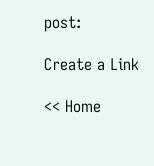post:

Create a Link

<< Home